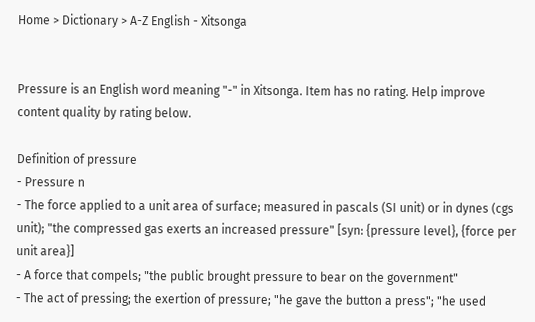Home > Dictionary > A-Z English - Xitsonga


Pressure is an English word meaning "-" in Xitsonga. Item has no rating. Help improve content quality by rating below.

Definition of pressure
- Pressure n
- The force applied to a unit area of surface; measured in pascals (SI unit) or in dynes (cgs unit); "the compressed gas exerts an increased pressure" [syn: {pressure level}, {force per unit area}]
- A force that compels; "the public brought pressure to bear on the government"
- The act of pressing; the exertion of pressure; "he gave the button a press"; "he used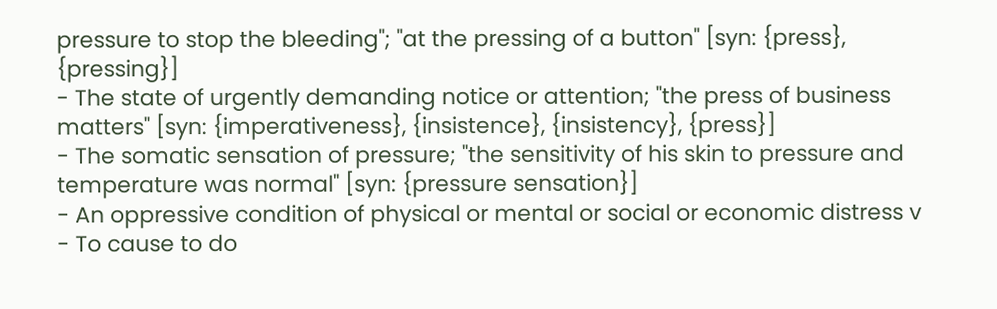pressure to stop the bleeding"; "at the pressing of a button" [syn: {press}, {pressing}]
- The state of urgently demanding notice or attention; "the press of business matters" [syn: {imperativeness}, {insistence}, {insistency}, {press}]
- The somatic sensation of pressure; "the sensitivity of his skin to pressure and temperature was normal" [syn: {pressure sensation}]
- An oppressive condition of physical or mental or social or economic distress v
- To cause to do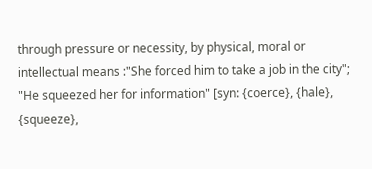through pressure or necessity, by physical, moral or intellectual means :"She forced him to take a job in the city"; "He squeezed her for information" [syn: {coerce}, {hale}, {squeeze},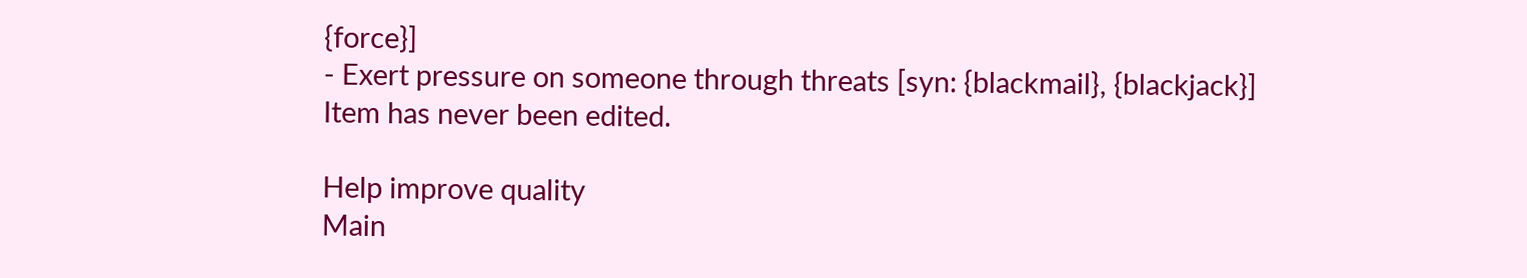{force}]
- Exert pressure on someone through threats [syn: {blackmail}, {blackjack}]
Item has never been edited.

Help improve quality
Main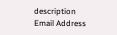description
Email Address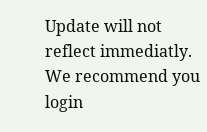Update will not reflect immediatly. We recommend you login